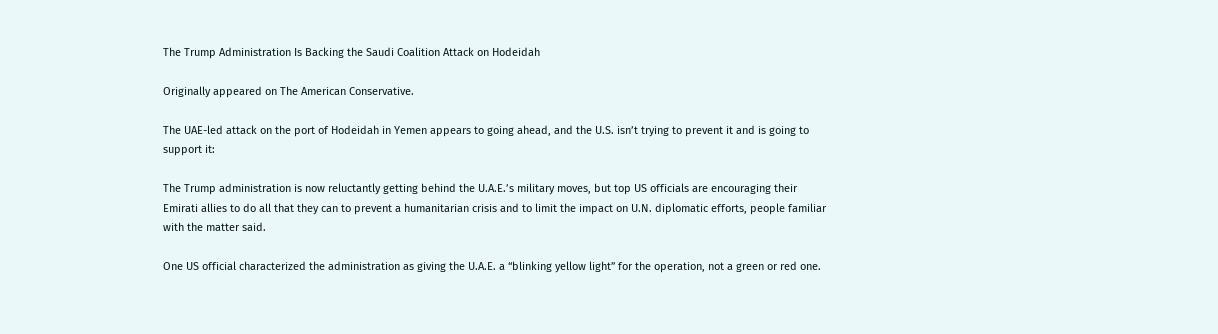The Trump Administration Is Backing the Saudi Coalition Attack on Hodeidah

Originally appeared on The American Conservative.

The UAE-led attack on the port of Hodeidah in Yemen appears to going ahead, and the U.S. isn’t trying to prevent it and is going to support it:

The Trump administration is now reluctantly getting behind the U.A.E.’s military moves, but top US officials are encouraging their Emirati allies to do all that they can to prevent a humanitarian crisis and to limit the impact on U.N. diplomatic efforts, people familiar with the matter said.

One US official characterized the administration as giving the U.A.E. a “blinking yellow light” for the operation, not a green or red one.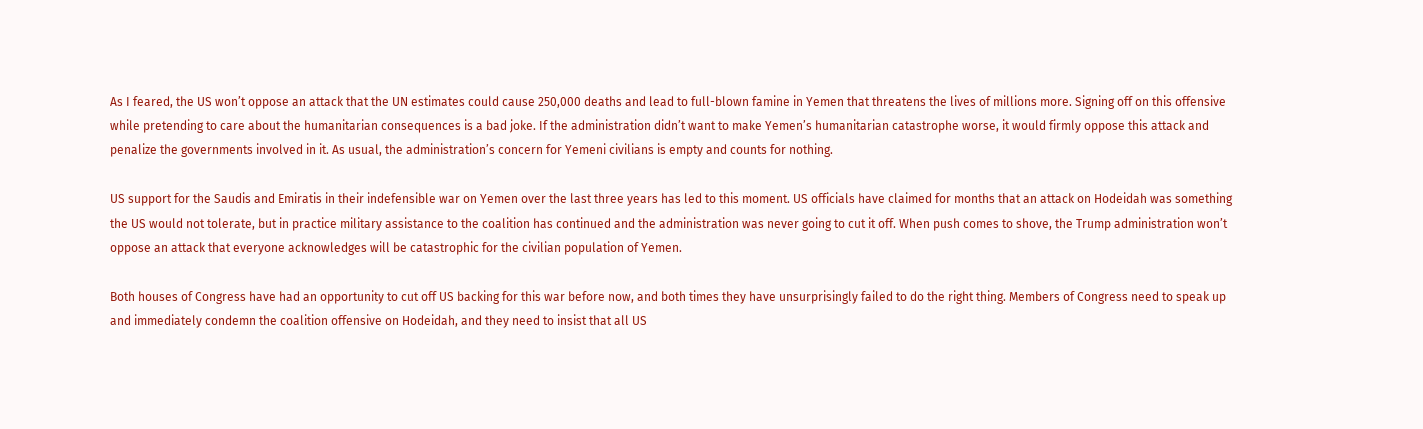As I feared, the US won’t oppose an attack that the UN estimates could cause 250,000 deaths and lead to full-blown famine in Yemen that threatens the lives of millions more. Signing off on this offensive while pretending to care about the humanitarian consequences is a bad joke. If the administration didn’t want to make Yemen’s humanitarian catastrophe worse, it would firmly oppose this attack and penalize the governments involved in it. As usual, the administration’s concern for Yemeni civilians is empty and counts for nothing.

US support for the Saudis and Emiratis in their indefensible war on Yemen over the last three years has led to this moment. US officials have claimed for months that an attack on Hodeidah was something the US would not tolerate, but in practice military assistance to the coalition has continued and the administration was never going to cut it off. When push comes to shove, the Trump administration won’t oppose an attack that everyone acknowledges will be catastrophic for the civilian population of Yemen.

Both houses of Congress have had an opportunity to cut off US backing for this war before now, and both times they have unsurprisingly failed to do the right thing. Members of Congress need to speak up and immediately condemn the coalition offensive on Hodeidah, and they need to insist that all US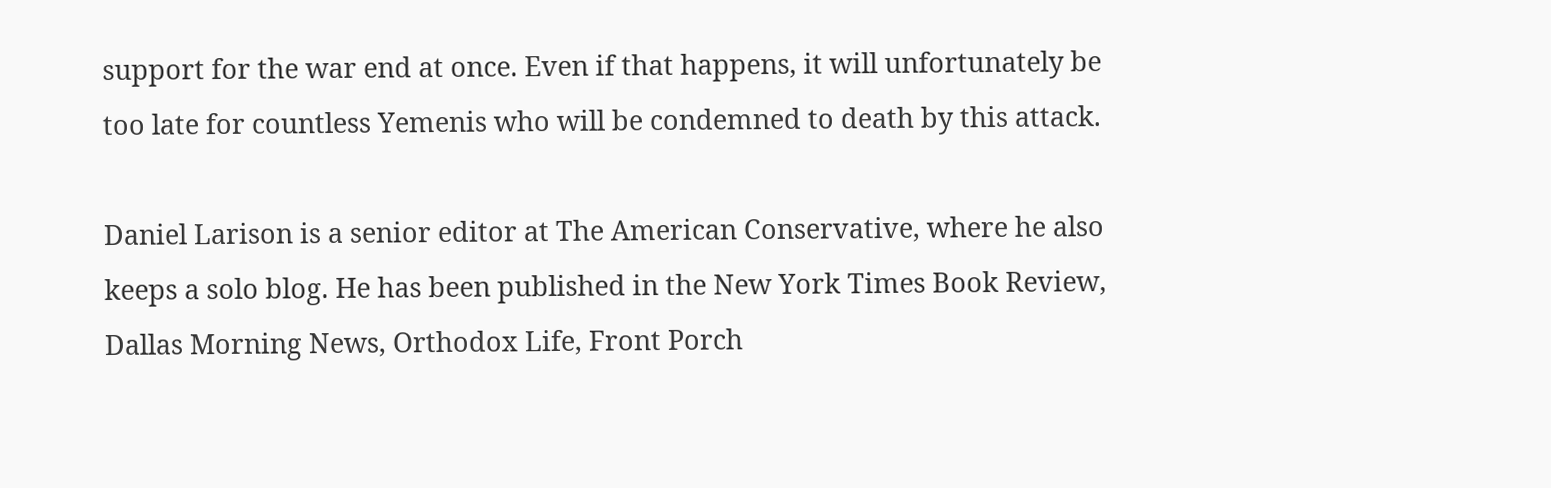support for the war end at once. Even if that happens, it will unfortunately be too late for countless Yemenis who will be condemned to death by this attack.

Daniel Larison is a senior editor at The American Conservative, where he also keeps a solo blog. He has been published in the New York Times Book Review, Dallas Morning News, Orthodox Life, Front Porch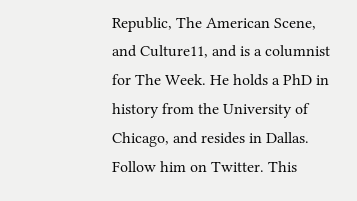Republic, The American Scene, and Culture11, and is a columnist for The Week. He holds a PhD in history from the University of Chicago, and resides in Dallas. Follow him on Twitter. This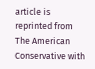article is reprinted from The American Conservative with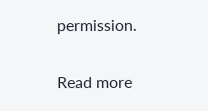permission.

Read more